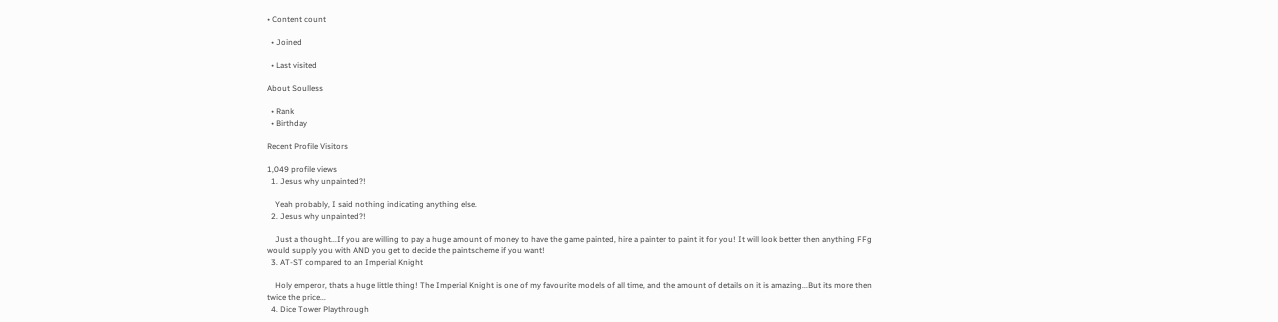• Content count

  • Joined

  • Last visited

About Soulless

  • Rank
  • Birthday

Recent Profile Visitors

1,049 profile views
  1. Jesus why unpainted?!

    Yeah probably, I said nothing indicating anything else.
  2. Jesus why unpainted?!

    Just a thought...If you are willing to pay a huge amount of money to have the game painted, hire a painter to paint it for you! It will look better then anything FFg would supply you with AND you get to decide the paintscheme if you want!
  3. AT-ST compared to an Imperial Knight

    Holy emperor, thats a huge little thing! The Imperial Knight is one of my favourite models of all time, and the amount of details on it is amazing...But its more then twice the price...
  4. Dice Tower Playthrough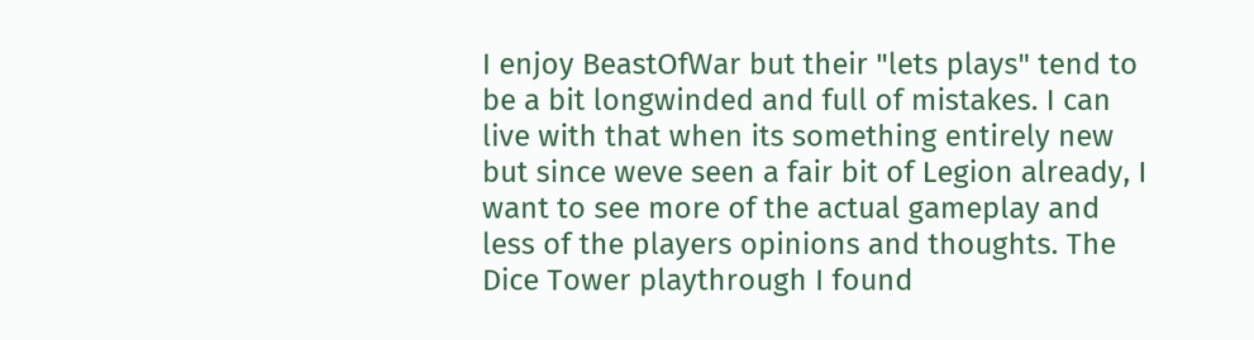I enjoy BeastOfWar but their "lets plays" tend to be a bit longwinded and full of mistakes. I can live with that when its something entirely new but since weve seen a fair bit of Legion already, I want to see more of the actual gameplay and less of the players opinions and thoughts. The Dice Tower playthrough I found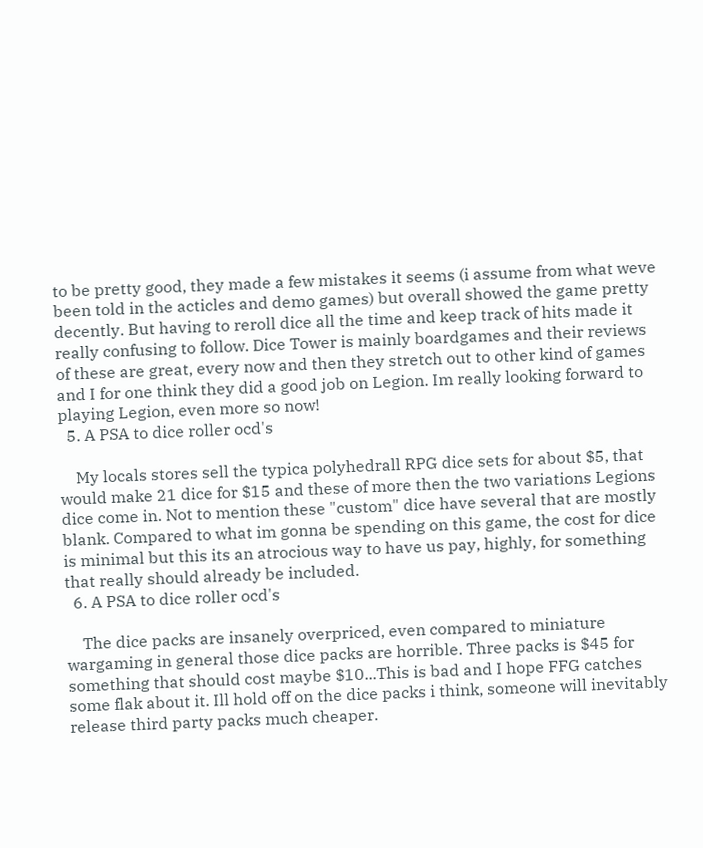to be pretty good, they made a few mistakes it seems (i assume from what weve been told in the acticles and demo games) but overall showed the game pretty decently. But having to reroll dice all the time and keep track of hits made it really confusing to follow. Dice Tower is mainly boardgames and their reviews of these are great, every now and then they stretch out to other kind of games and I for one think they did a good job on Legion. Im really looking forward to playing Legion, even more so now!
  5. A PSA to dice roller ocd's

    My locals stores sell the typica polyhedrall RPG dice sets for about $5, that would make 21 dice for $15 and these of more then the two variations Legions dice come in. Not to mention these "custom" dice have several that are mostly blank. Compared to what im gonna be spending on this game, the cost for dice is minimal but this its an atrocious way to have us pay, highly, for something that really should already be included.
  6. A PSA to dice roller ocd's

    The dice packs are insanely overpriced, even compared to miniature wargaming in general those dice packs are horrible. Three packs is $45 for something that should cost maybe $10...This is bad and I hope FFG catches some flak about it. Ill hold off on the dice packs i think, someone will inevitably release third party packs much cheaper.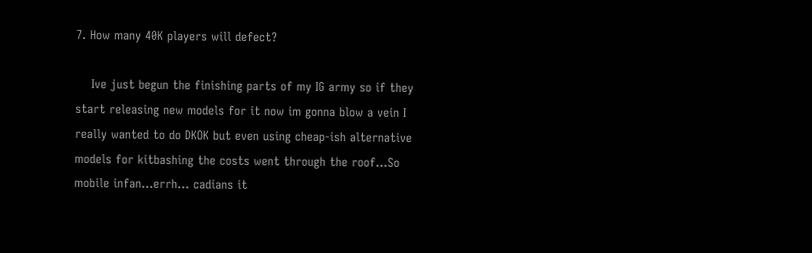7. How many 40K players will defect?

    Ive just begun the finishing parts of my IG army so if they start releasing new models for it now im gonna blow a vein I really wanted to do DKOK but even using cheap-ish alternative models for kitbashing the costs went through the roof...So mobile infan...errh... cadians it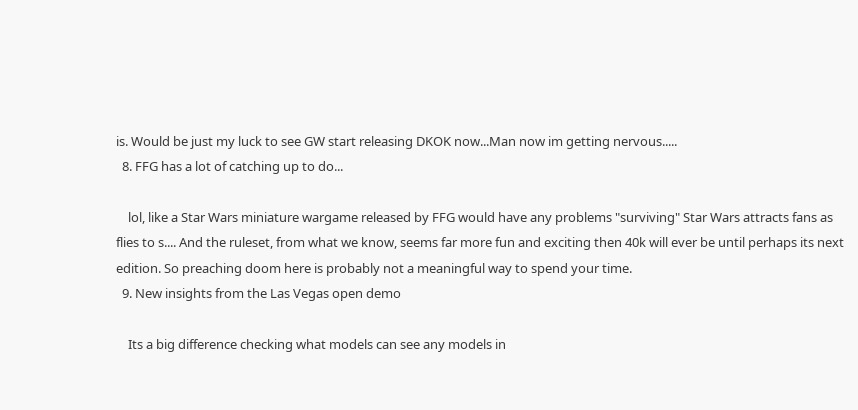is. Would be just my luck to see GW start releasing DKOK now...Man now im getting nervous.....
  8. FFG has a lot of catching up to do...

    lol, like a Star Wars miniature wargame released by FFG would have any problems "surviving" Star Wars attracts fans as flies to s.... And the ruleset, from what we know, seems far more fun and exciting then 40k will ever be until perhaps its next edition. So preaching doom here is probably not a meaningful way to spend your time.
  9. New insights from the Las Vegas open demo

    Its a big difference checking what models can see any models in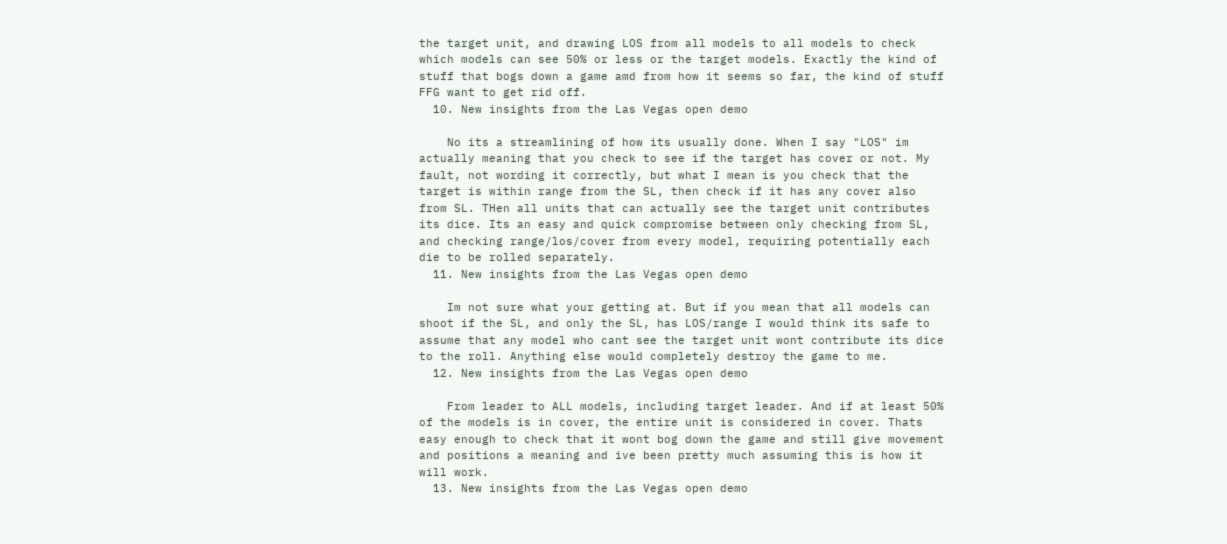the target unit, and drawing LOS from all models to all models to check which models can see 50% or less or the target models. Exactly the kind of stuff that bogs down a game amd from how it seems so far, the kind of stuff FFG want to get rid off.
  10. New insights from the Las Vegas open demo

    No its a streamlining of how its usually done. When I say "LOS" im actually meaning that you check to see if the target has cover or not. My fault, not wording it correctly, but what I mean is you check that the target is within range from the SL, then check if it has any cover also from SL. THen all units that can actually see the target unit contributes its dice. Its an easy and quick compromise between only checking from SL, and checking range/los/cover from every model, requiring potentially each die to be rolled separately.
  11. New insights from the Las Vegas open demo

    Im not sure what your getting at. But if you mean that all models can shoot if the SL, and only the SL, has LOS/range I would think its safe to assume that any model who cant see the target unit wont contribute its dice to the roll. Anything else would completely destroy the game to me.
  12. New insights from the Las Vegas open demo

    From leader to ALL models, including target leader. And if at least 50% of the models is in cover, the entire unit is considered in cover. Thats easy enough to check that it wont bog down the game and still give movement and positions a meaning and ive been pretty much assuming this is how it will work.
  13. New insights from the Las Vegas open demo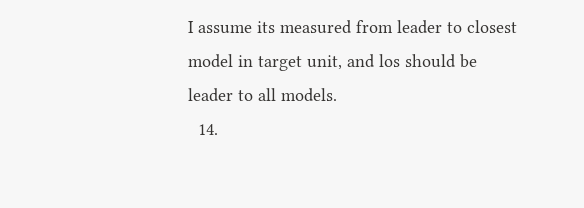I assume its measured from leader to closest model in target unit, and los should be leader to all models.
  14.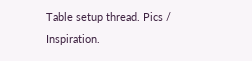Table setup thread. Pics / Inspiration.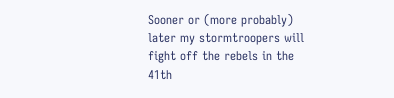Sooner or (more probably) later my stormtroopers will fight off the rebels in the 41th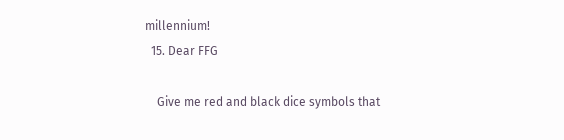millennium!
  15. Dear FFG

    Give me red and black dice symbols that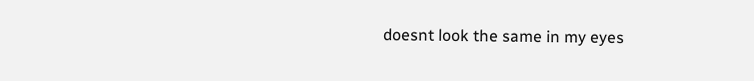doesnt look the same in my eyes